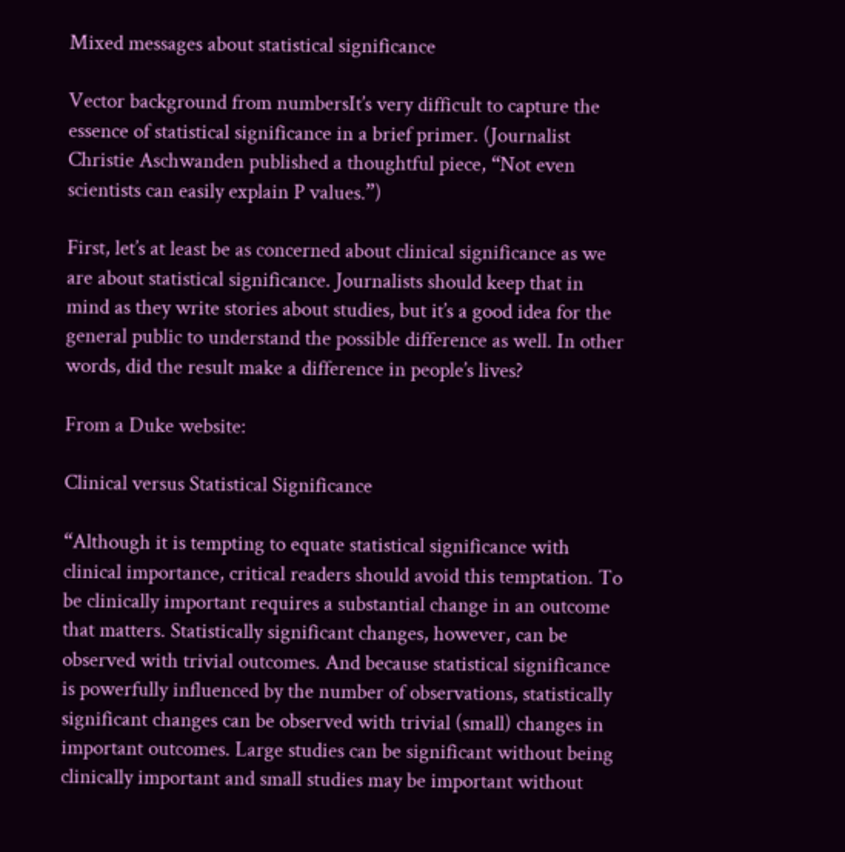Mixed messages about statistical significance

Vector background from numbersIt’s very difficult to capture the essence of statistical significance in a brief primer. (Journalist Christie Aschwanden published a thoughtful piece, “Not even scientists can easily explain P values.”)

First, let’s at least be as concerned about clinical significance as we are about statistical significance. Journalists should keep that in mind as they write stories about studies, but it’s a good idea for the general public to understand the possible difference as well. In other words, did the result make a difference in people’s lives?

From a Duke website:

Clinical versus Statistical Significance

“Although it is tempting to equate statistical significance with clinical importance, critical readers should avoid this temptation. To be clinically important requires a substantial change in an outcome that matters. Statistically significant changes, however, can be observed with trivial outcomes. And because statistical significance is powerfully influenced by the number of observations, statistically significant changes can be observed with trivial (small) changes in important outcomes. Large studies can be significant without being clinically important and small studies may be important without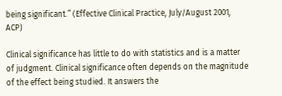being significant.” (Effective Clinical Practice, July/August 2001, ACP)

Clinical significance has little to do with statistics and is a matter of judgment. Clinical significance often depends on the magnitude of the effect being studied. It answers the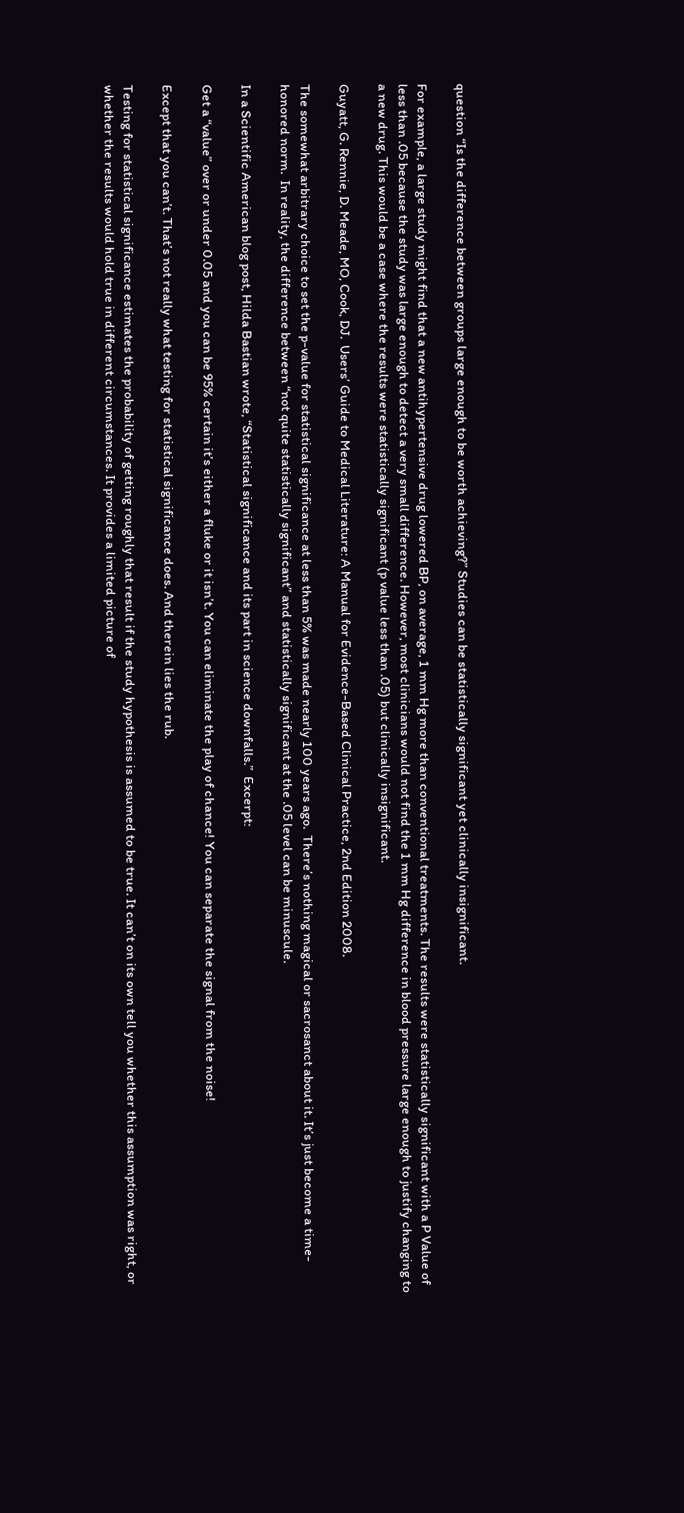question “Is the difference between groups large enough to be worth achieving?” Studies can be statistically significant yet clinically insignificant.

For example, a large study might find that a new antihypertensive drug lowered BP, on average, 1 mm Hg more than conventional treatments. The results were statistically significant with a P Value of less than .05 because the study was large enough to detect a very small difference. However, most clinicians would not find the 1 mm Hg difference in blood pressure large enough to justify changing to a new drug. This would be a case where the results were statistically significant (p value less than .05) but clinically insignificant.

Guyatt, G. Rennie, D. Meade, MO, Cook, DJ.  Users’ Guide to Medical Literature: A Manual for Evidence-Based Clinical Practice, 2nd Edition 2008.

The somewhat arbitrary choice to set the p-value for statistical significance at less than 5% was made nearly 100 years ago.  There’s nothing magical or sacrosanct about it. It’s just become a time-honored norm.  In reality, the difference between “not quite statistically significant” and statistically significant at the .05 level can be minuscule.

In a Scientific American blog post, Hilda Bastian wrote, “Statistical significance and its part in science downfalls.”  Excerpt:

Get a “value” over or under 0.05 and you can be 95% certain it’s either a fluke or it isn’t. You can eliminate the play of chance! You can separate the signal from the noise!

Except that you can’t. That’s not really what testing for statistical significance does. And therein lies the rub.

Testing for statistical significance estimates the probability of getting roughly that result if the study hypothesis is assumed to be true. It can’t on its own tell you whether this assumption was right, or whether the results would hold true in different circumstances. It provides a limited picture of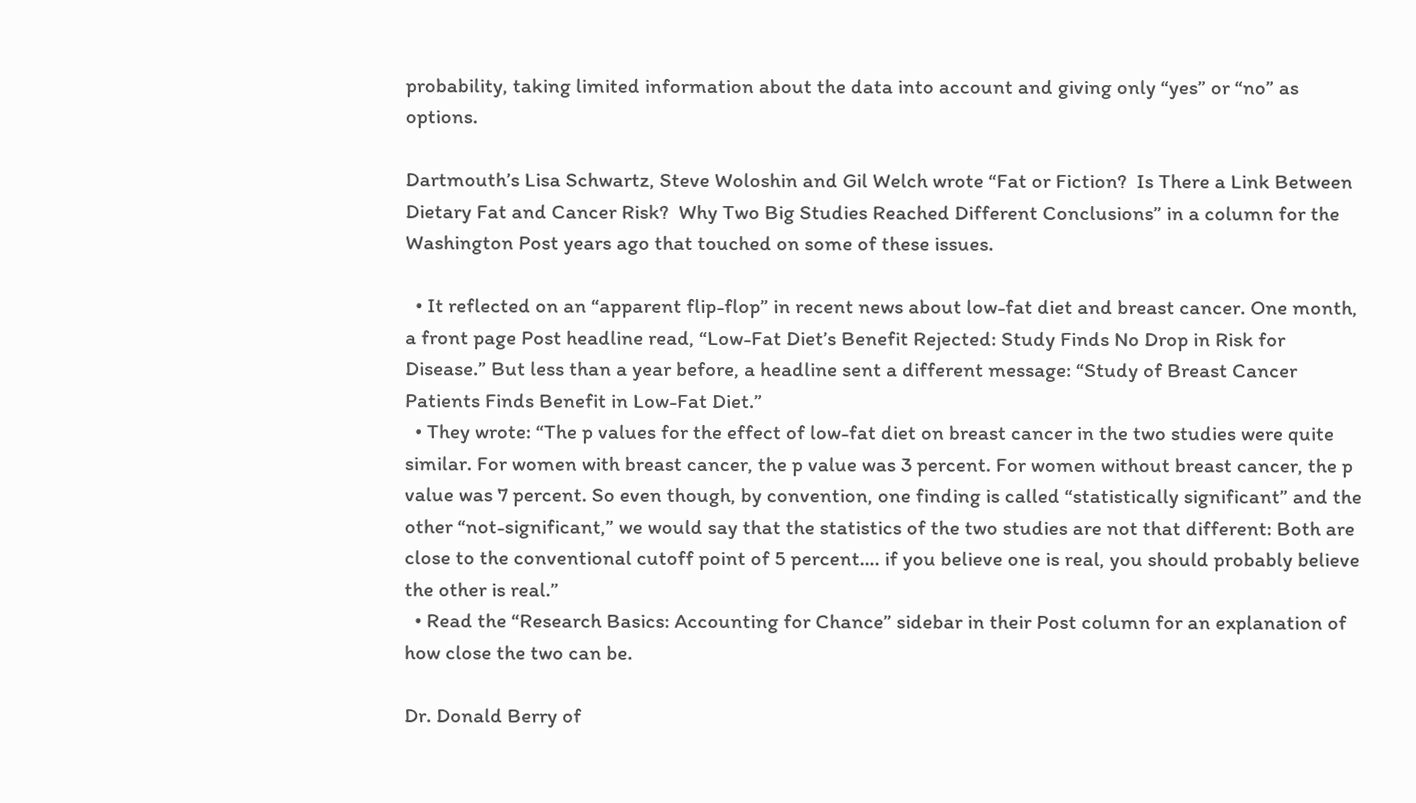probability, taking limited information about the data into account and giving only “yes” or “no” as options.

Dartmouth’s Lisa Schwartz, Steve Woloshin and Gil Welch wrote “Fat or Fiction?  Is There a Link Between Dietary Fat and Cancer Risk?  Why Two Big Studies Reached Different Conclusions” in a column for the Washington Post years ago that touched on some of these issues.

  • It reflected on an “apparent flip-flop” in recent news about low-fat diet and breast cancer. One month, a front page Post headline read, “Low-Fat Diet’s Benefit Rejected: Study Finds No Drop in Risk for Disease.” But less than a year before, a headline sent a different message: “Study of Breast Cancer Patients Finds Benefit in Low-Fat Diet.”
  • They wrote: “The p values for the effect of low-fat diet on breast cancer in the two studies were quite similar. For women with breast cancer, the p value was 3 percent. For women without breast cancer, the p value was 7 percent. So even though, by convention, one finding is called “statistically significant” and the other “not-significant,” we would say that the statistics of the two studies are not that different: Both are close to the conventional cutoff point of 5 percent…. if you believe one is real, you should probably believe the other is real.”
  • Read the “Research Basics: Accounting for Chance” sidebar in their Post column for an explanation of how close the two can be.

Dr. Donald Berry of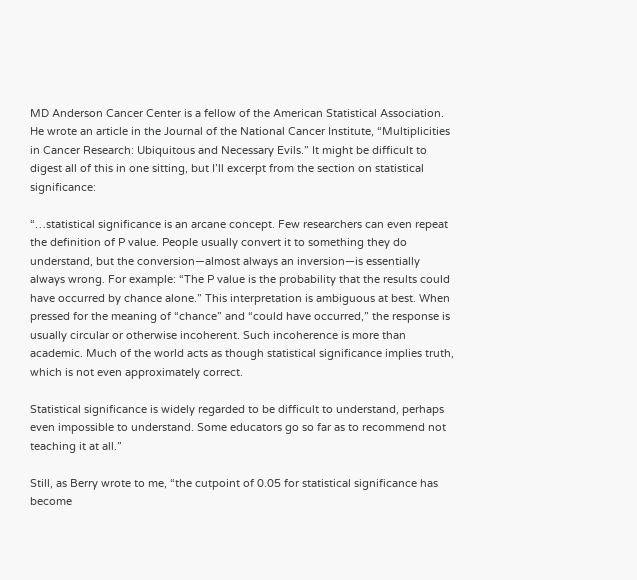MD Anderson Cancer Center is a fellow of the American Statistical Association.  He wrote an article in the Journal of the National Cancer Institute, “Multiplicities in Cancer Research: Ubiquitous and Necessary Evils.” It might be difficult to digest all of this in one sitting, but I’ll excerpt from the section on statistical significance:

“…statistical significance is an arcane concept. Few researchers can even repeat the definition of P value. People usually convert it to something they do understand, but the conversion—almost always an inversion—is essentially always wrong. For example: “The P value is the probability that the results could have occurred by chance alone.” This interpretation is ambiguous at best. When pressed for the meaning of “chance” and “could have occurred,” the response is usually circular or otherwise incoherent. Such incoherence is more than academic. Much of the world acts as though statistical significance implies truth, which is not even approximately correct.

Statistical significance is widely regarded to be difficult to understand, perhaps even impossible to understand. Some educators go so far as to recommend not teaching it at all.”

Still, as Berry wrote to me, “the cutpoint of 0.05 for statistical significance has become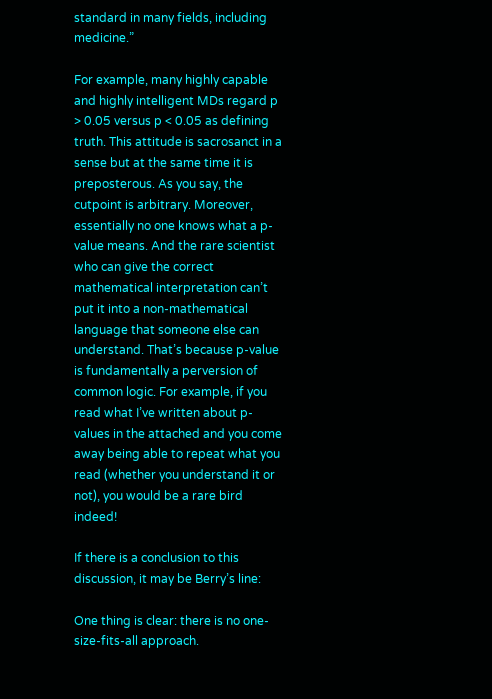standard in many fields, including medicine.”

For example, many highly capable and highly intelligent MDs regard p > 0.05 versus p < 0.05 as defining truth. This attitude is sacrosanct in a sense but at the same time it is preposterous. As you say, the cutpoint is arbitrary. Moreover, essentially no one knows what a p-value means. And the rare scientist who can give the correct mathematical interpretation can’t put it into a non-mathematical language that someone else can understand. That’s because p-value is fundamentally a perversion of common logic. For example, if you read what I’ve written about p-values in the attached and you come away being able to repeat what you read (whether you understand it or not), you would be a rare bird indeed!

If there is a conclusion to this discussion, it may be Berry’s line:

One thing is clear: there is no one-size-fits-all approach.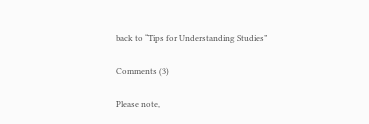back to “Tips for Understanding Studies”

Comments (3)

Please note,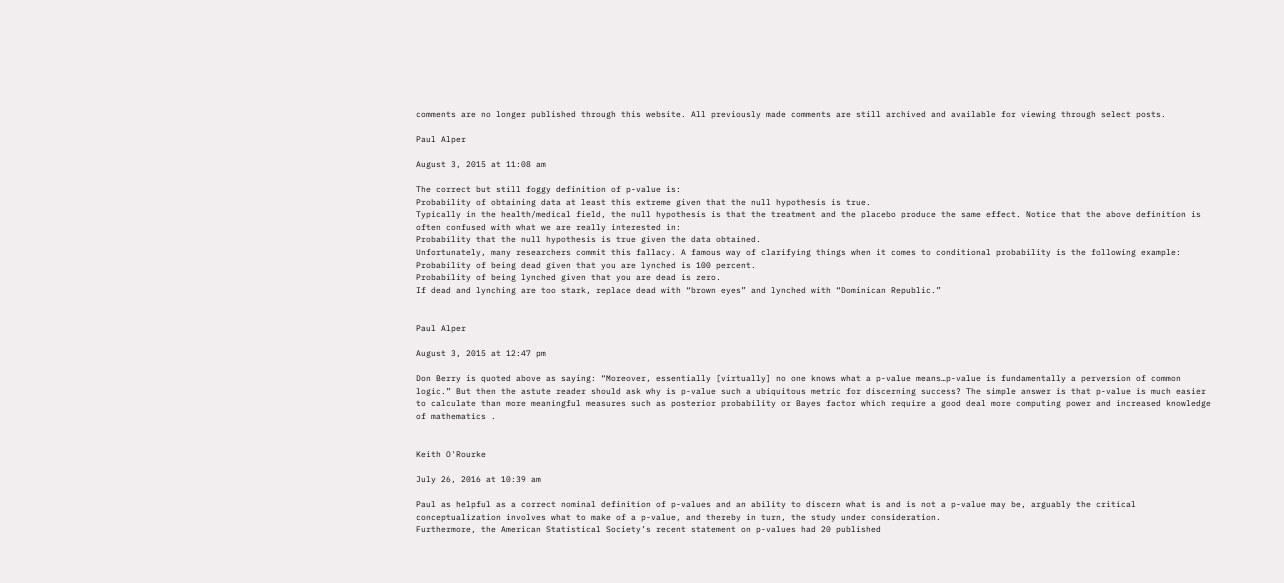comments are no longer published through this website. All previously made comments are still archived and available for viewing through select posts.

Paul Alper

August 3, 2015 at 11:08 am

The correct but still foggy definition of p-value is:
Probability of obtaining data at least this extreme given that the null hypothesis is true.
Typically in the health/medical field, the null hypothesis is that the treatment and the placebo produce the same effect. Notice that the above definition is often confused with what we are really interested in:
Probability that the null hypothesis is true given the data obtained.
Unfortunately, many researchers commit this fallacy. A famous way of clarifying things when it comes to conditional probability is the following example:
Probability of being dead given that you are lynched is 100 percent.
Probability of being lynched given that you are dead is zero.
If dead and lynching are too stark, replace dead with “brown eyes” and lynched with “Dominican Republic.”


Paul Alper

August 3, 2015 at 12:47 pm

Don Berry is quoted above as saying: “Moreover, essentially [virtually] no one knows what a p-value means…p-value is fundamentally a perversion of common logic.” But then the astute reader should ask why is p-value such a ubiquitous metric for discerning success? The simple answer is that p-value is much easier to calculate than more meaningful measures such as posterior probability or Bayes factor which require a good deal more computing power and increased knowledge of mathematics .


Keith O'Rourke

July 26, 2016 at 10:39 am

Paul as helpful as a correct nominal definition of p-values and an ability to discern what is and is not a p-value may be, arguably the critical conceptualization involves what to make of a p-value, and thereby in turn, the study under consideration.
Furthermore, the American Statistical Society’s recent statement on p-values had 20 published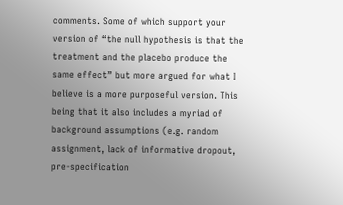comments. Some of which support your version of “the null hypothesis is that the treatment and the placebo produce the same effect” but more argued for what I believe is a more purposeful version. This being that it also includes a myriad of background assumptions (e.g. random assignment, lack of informative dropout, pre-specification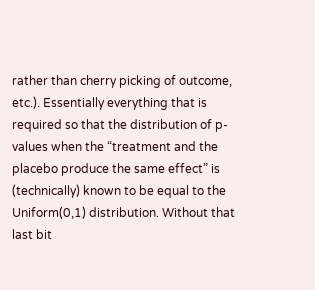rather than cherry picking of outcome, etc.). Essentially everything that is required so that the distribution of p-values when the “treatment and the placebo produce the same effect” is (technically) known to be equal to the Uniform(0,1) distribution. Without that last bit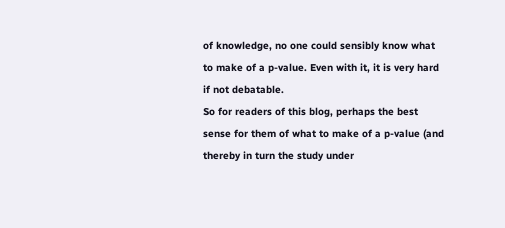of knowledge, no one could sensibly know what to make of a p-value. Even with it, it is very hard if not debatable.
So for readers of this blog, perhaps the best sense for them of what to make of a p-value (and thereby in turn the study under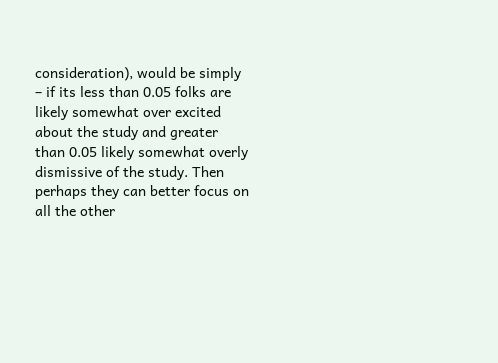consideration), would be simply – if its less than 0.05 folks are likely somewhat over excited about the study and greater than 0.05 likely somewhat overly dismissive of the study. Then perhaps they can better focus on all the other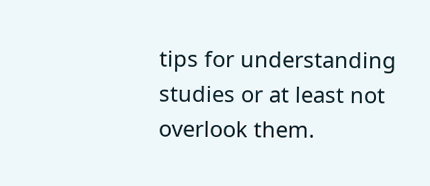tips for understanding studies or at least not overlook them.